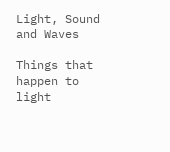Light, Sound and Waves

Things that happen to light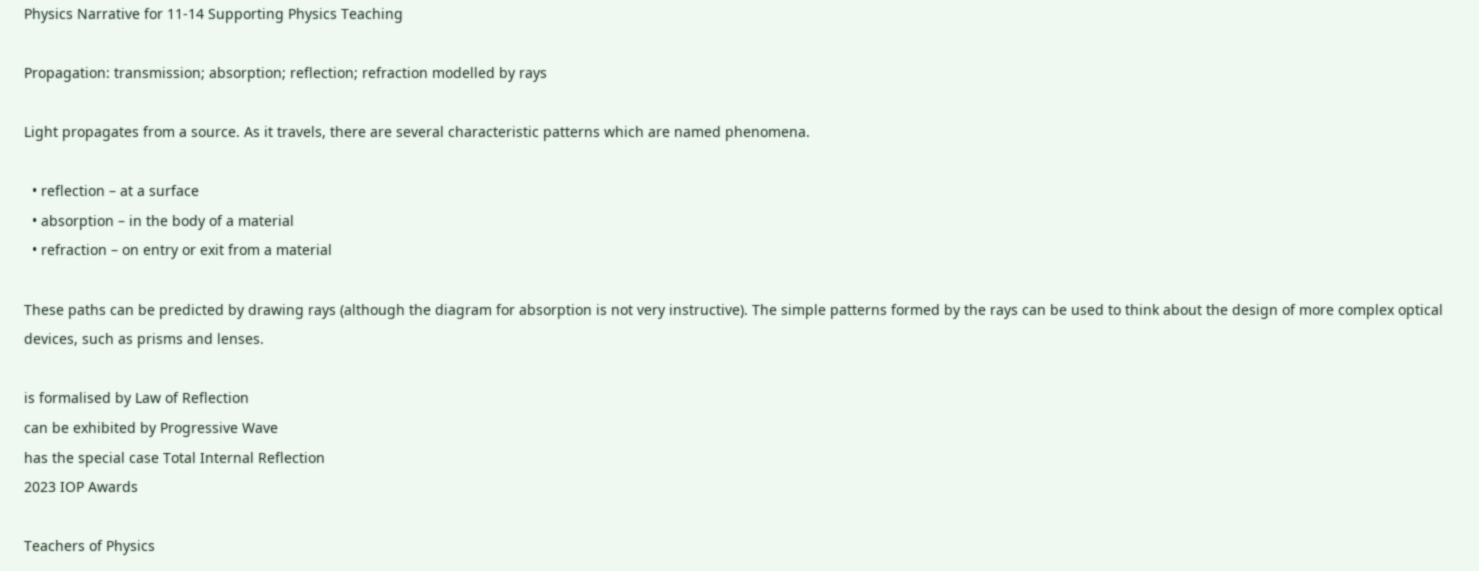Physics Narrative for 11-14 Supporting Physics Teaching

Propagation: transmission; absorption; reflection; refraction modelled by rays

Light propagates from a source. As it travels, there are several characteristic patterns which are named phenomena.

  • reflection – at a surface
  • absorption – in the body of a material
  • refraction – on entry or exit from a material

These paths can be predicted by drawing rays (although the diagram for absorption is not very instructive). The simple patterns formed by the rays can be used to think about the design of more complex optical devices, such as prisms and lenses.

is formalised by Law of Reflection
can be exhibited by Progressive Wave
has the special case Total Internal Reflection
2023 IOP Awards

Teachers of Physics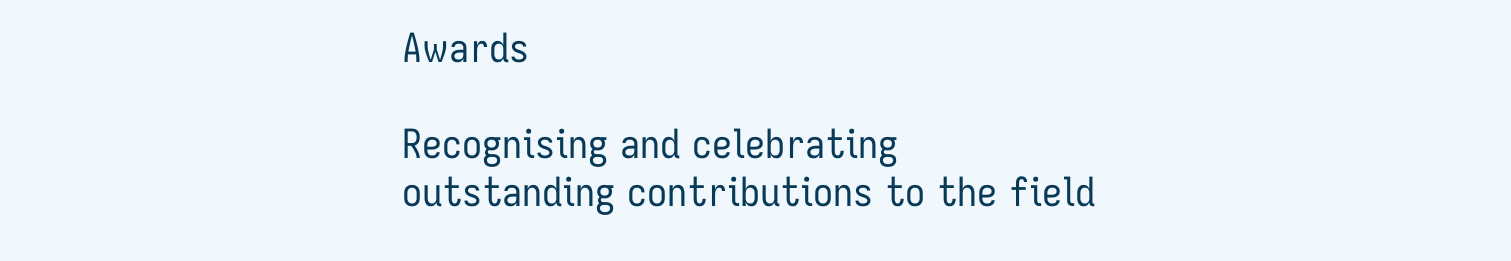Awards

Recognising and celebrating outstanding contributions to the field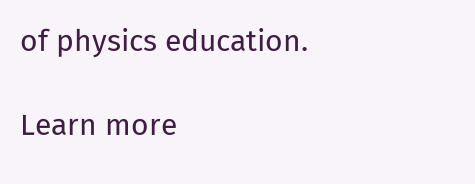of physics education.

Learn more